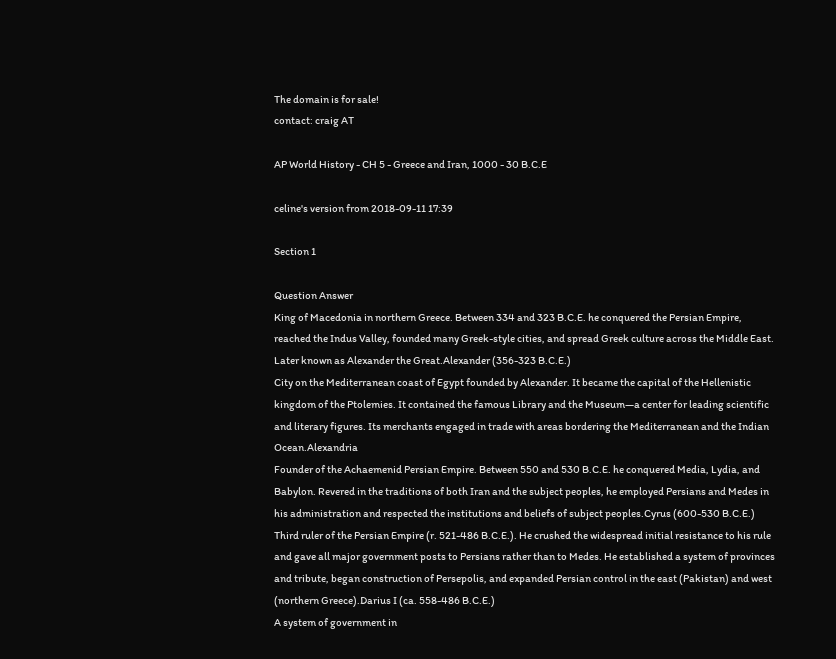The domain is for sale!
contact: craig AT

AP World History - CH 5 - Greece and Iran, 1000 - 30 B.C.E

celine's version from 2018-09-11 17:39

Section 1

Question Answer
King of Macedonia in northern Greece. Between 334 and 323 B.C.E. he conquered the Persian Empire, reached the Indus Valley, founded many Greek-style cities, and spread Greek culture across the Middle East. Later known as Alexander the Great.Alexander (356-323 B.C.E.)
City on the Mediterranean coast of Egypt founded by Alexander. It became the capital of the Hellenistic kingdom of the Ptolemies. It contained the famous Library and the Museum—a center for leading scientific and literary figures. Its merchants engaged in trade with areas bordering the Mediterranean and the Indian Ocean.Alexandria
Founder of the Achaemenid Persian Empire. Between 550 and 530 B.C.E. he conquered Media, Lydia, and Babylon. Revered in the traditions of both Iran and the subject peoples, he employed Persians and Medes in his administration and respected the institutions and beliefs of subject peoples.Cyrus (600-530 B.C.E.)
Third ruler of the Persian Empire (r. 521-486 B.C.E.). He crushed the widespread initial resistance to his rule and gave all major government posts to Persians rather than to Medes. He established a system of provinces and tribute, began construction of Persepolis, and expanded Persian control in the east (Pakistan) and west (northern Greece).Darius I (ca. 558-486 B.C.E.)
A system of government in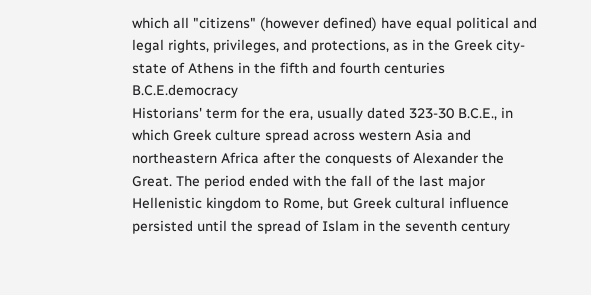which all "citizens" (however defined) have equal political and legal rights, privileges, and protections, as in the Greek city-state of Athens in the fifth and fourth centuries B.C.E.democracy
Historians' term for the era, usually dated 323-30 B.C.E., in which Greek culture spread across western Asia and northeastern Africa after the conquests of Alexander the Great. The period ended with the fall of the last major Hellenistic kingdom to Rome, but Greek cultural influence persisted until the spread of Islam in the seventh century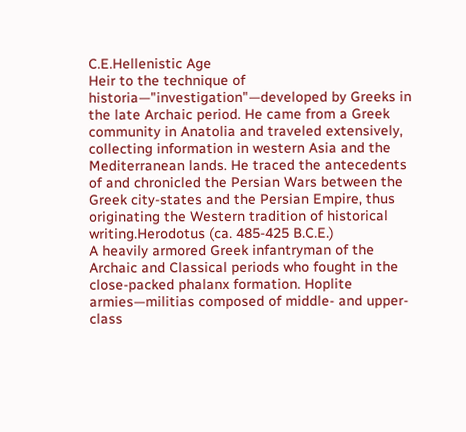C.E.Hellenistic Age
Heir to the technique of historia—"investigation"—developed by Greeks in the late Archaic period. He came from a Greek community in Anatolia and traveled extensively, collecting information in western Asia and the Mediterranean lands. He traced the antecedents of and chronicled the Persian Wars between the Greek city-states and the Persian Empire, thus originating the Western tradition of historical writing.Herodotus (ca. 485-425 B.C.E.)
A heavily armored Greek infantryman of the Archaic and Classical periods who fought in the close-packed phalanx formation. Hoplite armies—militias composed of middle- and upper-class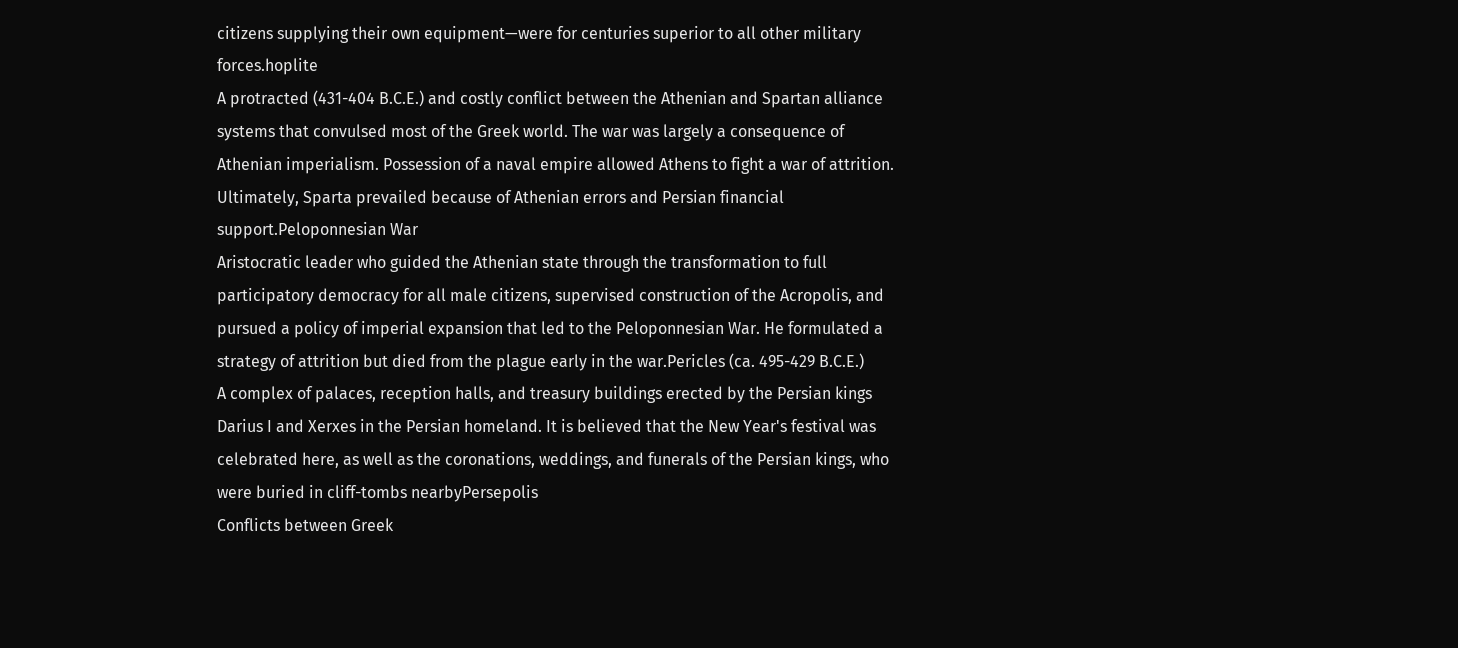citizens supplying their own equipment—were for centuries superior to all other military forces.hoplite
A protracted (431-404 B.C.E.) and costly conflict between the Athenian and Spartan alliance systems that convulsed most of the Greek world. The war was largely a consequence of Athenian imperialism. Possession of a naval empire allowed Athens to fight a war of attrition. Ultimately, Sparta prevailed because of Athenian errors and Persian financial support.Peloponnesian War
Aristocratic leader who guided the Athenian state through the transformation to full participatory democracy for all male citizens, supervised construction of the Acropolis, and pursued a policy of imperial expansion that led to the Peloponnesian War. He formulated a strategy of attrition but died from the plague early in the war.Pericles (ca. 495-429 B.C.E.)
A complex of palaces, reception halls, and treasury buildings erected by the Persian kings Darius I and Xerxes in the Persian homeland. It is believed that the New Year's festival was celebrated here, as well as the coronations, weddings, and funerals of the Persian kings, who were buried in cliff-tombs nearbyPersepolis
Conflicts between Greek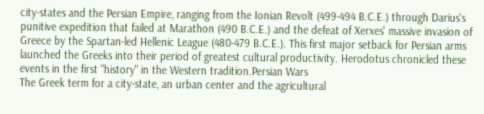city-states and the Persian Empire, ranging from the Ionian Revolt (499-494 B.C.E.) through Darius's punitive expedition that failed at Marathon (490 B.C.E.) and the defeat of Xerxes' massive invasion of Greece by the Spartan-led Hellenic League (480-479 B.C.E.). This first major setback for Persian arms launched the Greeks into their period of greatest cultural productivity. Herodotus chronicled these events in the first "history" in the Western tradition.Persian Wars
The Greek term for a city-state, an urban center and the agricultural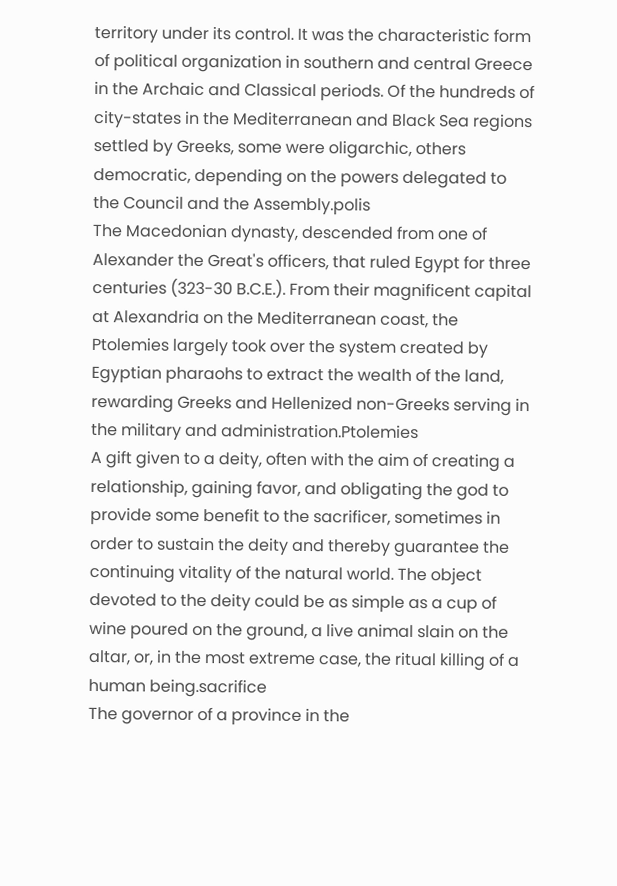territory under its control. It was the characteristic form of political organization in southern and central Greece in the Archaic and Classical periods. Of the hundreds of city-states in the Mediterranean and Black Sea regions settled by Greeks, some were oligarchic, others democratic, depending on the powers delegated to the Council and the Assembly.polis
The Macedonian dynasty, descended from one of Alexander the Great's officers, that ruled Egypt for three centuries (323-30 B.C.E.). From their magnificent capital at Alexandria on the Mediterranean coast, the Ptolemies largely took over the system created by Egyptian pharaohs to extract the wealth of the land, rewarding Greeks and Hellenized non-Greeks serving in the military and administration.Ptolemies
A gift given to a deity, often with the aim of creating a relationship, gaining favor, and obligating the god to provide some benefit to the sacrificer, sometimes in order to sustain the deity and thereby guarantee the continuing vitality of the natural world. The object devoted to the deity could be as simple as a cup of wine poured on the ground, a live animal slain on the altar, or, in the most extreme case, the ritual killing of a human being.sacrifice
The governor of a province in the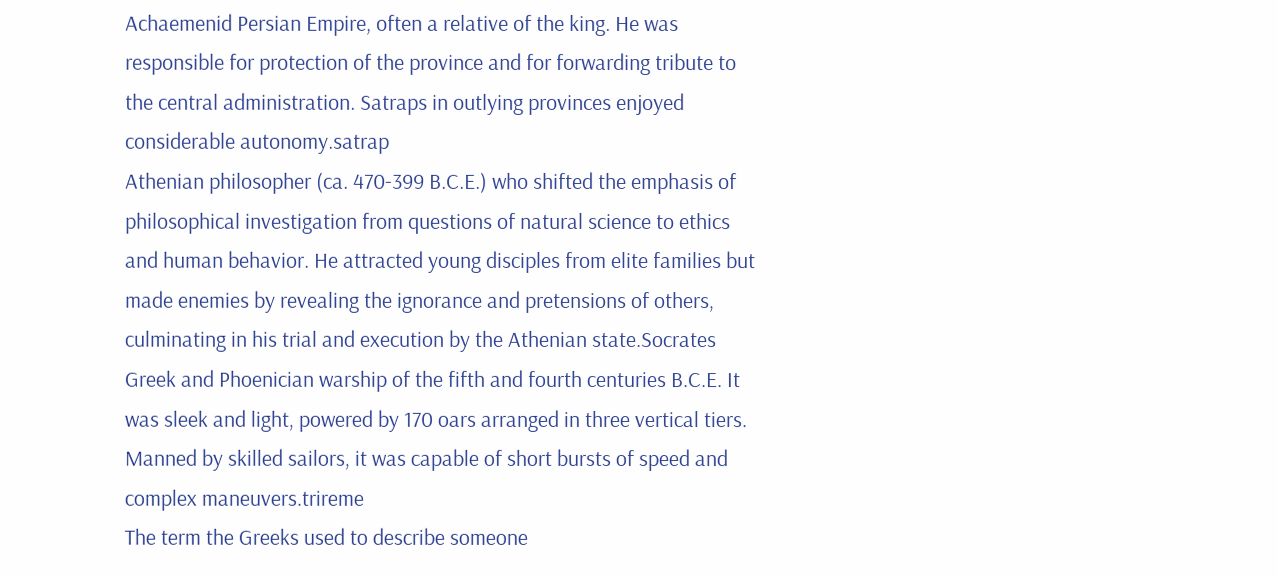Achaemenid Persian Empire, often a relative of the king. He was responsible for protection of the province and for forwarding tribute to the central administration. Satraps in outlying provinces enjoyed considerable autonomy.satrap
Athenian philosopher (ca. 470-399 B.C.E.) who shifted the emphasis of philosophical investigation from questions of natural science to ethics and human behavior. He attracted young disciples from elite families but made enemies by revealing the ignorance and pretensions of others, culminating in his trial and execution by the Athenian state.Socrates
Greek and Phoenician warship of the fifth and fourth centuries B.C.E. It was sleek and light, powered by 170 oars arranged in three vertical tiers. Manned by skilled sailors, it was capable of short bursts of speed and complex maneuvers.trireme
The term the Greeks used to describe someone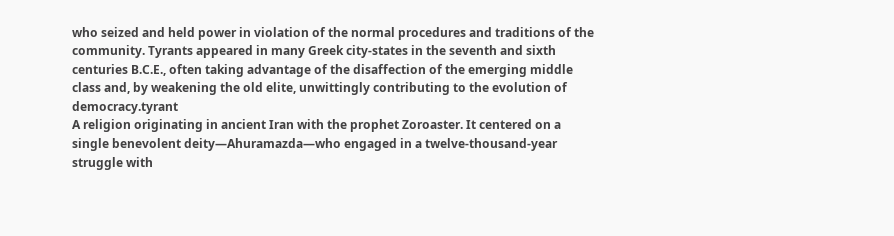who seized and held power in violation of the normal procedures and traditions of the community. Tyrants appeared in many Greek city-states in the seventh and sixth centuries B.C.E., often taking advantage of the disaffection of the emerging middle class and, by weakening the old elite, unwittingly contributing to the evolution of democracy.tyrant
A religion originating in ancient Iran with the prophet Zoroaster. It centered on a single benevolent deity—Ahuramazda—who engaged in a twelve-thousand-year struggle with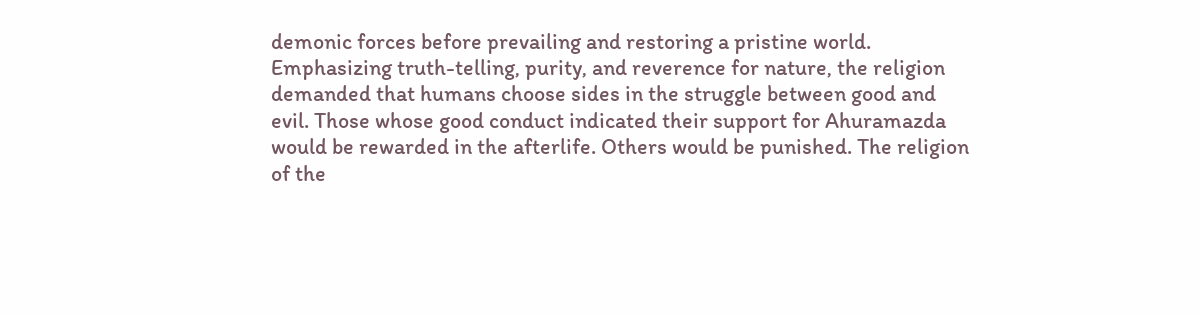demonic forces before prevailing and restoring a pristine world. Emphasizing truth-telling, purity, and reverence for nature, the religion demanded that humans choose sides in the struggle between good and evil. Those whose good conduct indicated their support for Ahuramazda would be rewarded in the afterlife. Others would be punished. The religion of the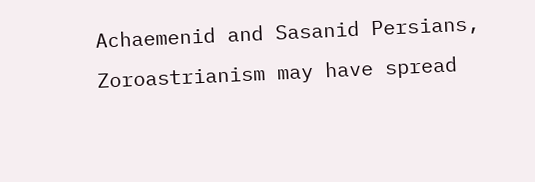Achaemenid and Sasanid Persians, Zoroastrianism may have spread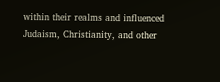within their realms and influenced Judaism, Christianity, and other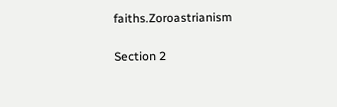faiths.Zoroastrianism

Section 2